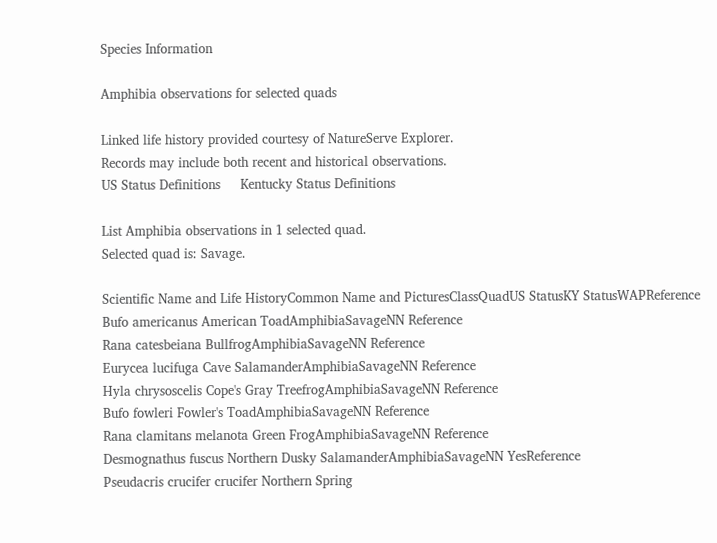Species Information

Amphibia observations for selected quads

Linked life history provided courtesy of NatureServe Explorer.
Records may include both recent and historical observations.
US Status Definitions     Kentucky Status Definitions

List Amphibia observations in 1 selected quad.
Selected quad is: Savage.

Scientific Name and Life HistoryCommon Name and PicturesClassQuadUS StatusKY StatusWAPReference
Bufo americanus American ToadAmphibiaSavageNN Reference
Rana catesbeiana BullfrogAmphibiaSavageNN Reference
Eurycea lucifuga Cave SalamanderAmphibiaSavageNN Reference
Hyla chrysoscelis Cope's Gray TreefrogAmphibiaSavageNN Reference
Bufo fowleri Fowler's ToadAmphibiaSavageNN Reference
Rana clamitans melanota Green FrogAmphibiaSavageNN Reference
Desmognathus fuscus Northern Dusky SalamanderAmphibiaSavageNN YesReference
Pseudacris crucifer crucifer Northern Spring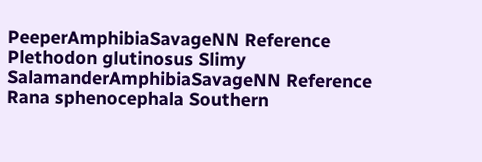PeeperAmphibiaSavageNN Reference
Plethodon glutinosus Slimy SalamanderAmphibiaSavageNN Reference
Rana sphenocephala Southern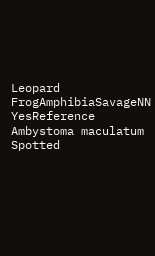Leopard FrogAmphibiaSavageNN YesReference
Ambystoma maculatum Spotted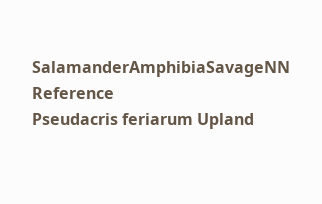SalamanderAmphibiaSavageNN Reference
Pseudacris feriarum Upland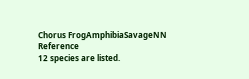Chorus FrogAmphibiaSavageNN Reference
12 species are listed.